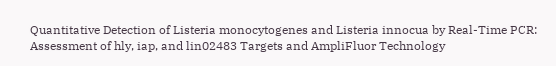Quantitative Detection of Listeria monocytogenes and Listeria innocua by Real-Time PCR: Assessment of hly, iap, and lin02483 Targets and AmpliFluor Technology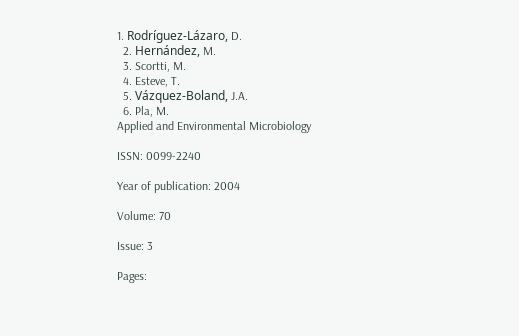1. Rodríguez-Lázaro, D.
  2. Hernández, M.
  3. Scortti, M.
  4. Esteve, T.
  5. Vázquez-Boland, J.A.
  6. Pla, M.
Applied and Environmental Microbiology

ISSN: 0099-2240

Year of publication: 2004

Volume: 70

Issue: 3

Pages: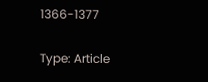1366-1377

Type: Article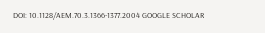DOI: 10.1128/AEM.70.3.1366-1377.2004 GOOGLE SCHOLAR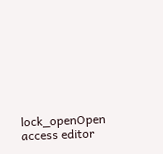lock_openOpen access editor